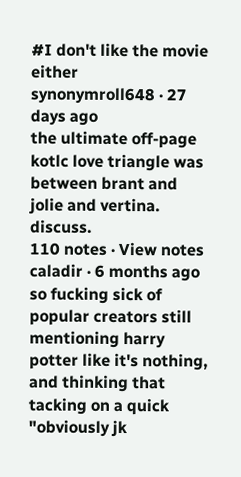#I don't like the movie either
synonymroll648 · 27 days ago
the ultimate off-page kotlc love triangle was between brant and jolie and vertina. discuss.
110 notes · View notes
caladir · 6 months ago
so fucking sick of popular creators still mentioning harry potter like it's nothing, and thinking that tacking on a quick "obviously jk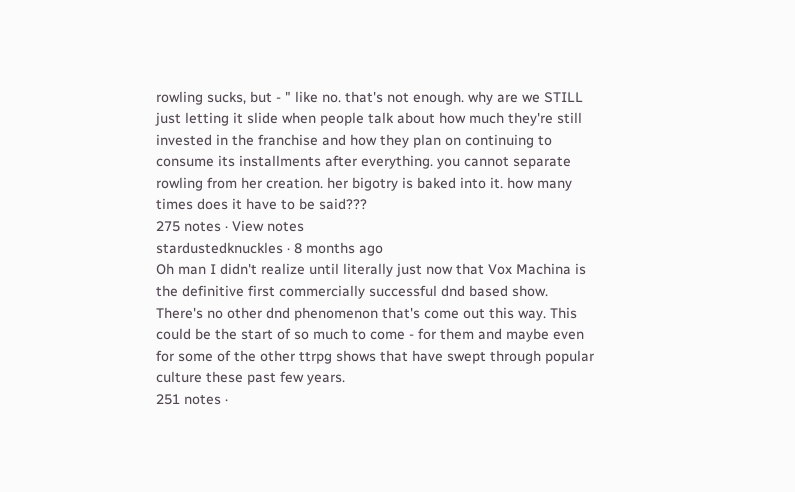rowling sucks, but - " like no. that's not enough. why are we STILL just letting it slide when people talk about how much they're still invested in the franchise and how they plan on continuing to consume its installments after everything. you cannot separate rowling from her creation. her bigotry is baked into it. how many times does it have to be said???
275 notes · View notes
stardustedknuckles · 8 months ago
Oh man I didn't realize until literally just now that Vox Machina is the definitive first commercially successful dnd based show. There's no other dnd phenomenon that's come out this way. This could be the start of so much to come - for them and maybe even for some of the other ttrpg shows that have swept through popular culture these past few years.
251 notes ·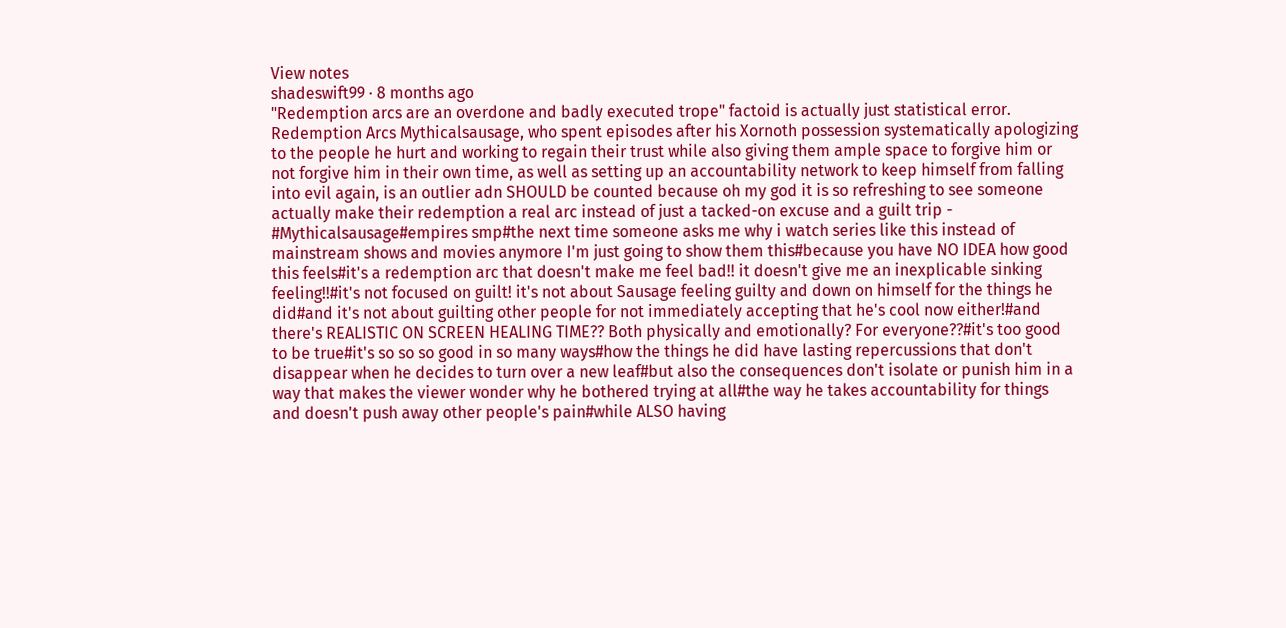View notes
shadeswift99 · 8 months ago
"Redemption arcs are an overdone and badly executed trope" factoid is actually just statistical error. Redemption Arcs Mythicalsausage, who spent episodes after his Xornoth possession systematically apologizing to the people he hurt and working to regain their trust while also giving them ample space to forgive him or not forgive him in their own time, as well as setting up an accountability network to keep himself from falling into evil again, is an outlier adn SHOULD be counted because oh my god it is so refreshing to see someone actually make their redemption a real arc instead of just a tacked-on excuse and a guilt trip -
#Mythicalsausage#empires smp#the next time someone asks me why i watch series like this instead of mainstream shows and movies anymore I'm just going to show them this#because you have NO IDEA how good this feels#it's a redemption arc that doesn't make me feel bad!! it doesn't give me an inexplicable sinking feeling!!#it's not focused on guilt! it's not about Sausage feeling guilty and down on himself for the things he did#and it's not about guilting other people for not immediately accepting that he's cool now either!#and there's REALISTIC ON SCREEN HEALING TIME?? Both physically and emotionally? For everyone??#it's too good to be true#it's so so so good in so many ways#how the things he did have lasting repercussions that don't disappear when he decides to turn over a new leaf#but also the consequences don't isolate or punish him in a way that makes the viewer wonder why he bothered trying at all#the way he takes accountability for things and doesn't push away other people's pain#while ALSO having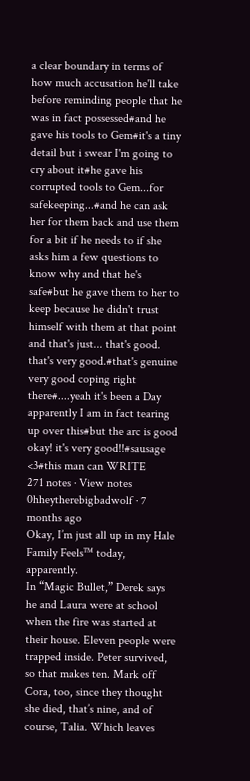a clear boundary in terms of how much accusation he'll take before reminding people that he was in fact possessed#and he gave his tools to Gem#it's a tiny detail but i swear I'm going to cry about it#he gave his corrupted tools to Gem...for safekeeping...#and he can ask her for them back and use them for a bit if he needs to if she asks him a few questions to know why and that he's safe#but he gave them to her to keep because he didn't trust himself with them at that point and that's just... that's good. that's very good.#that's genuine very good coping right there#....yeah it's been a Day apparently I am in fact tearing up over this#but the arc is good okay! it's very good!!#sausage <3#this man can WRITE
271 notes · View notes
0hheytherebigbadwolf · 7 months ago
Okay, I’m just all up in my Hale Family Feels™ today, apparently.
In “Magic Bullet,” Derek says he and Laura were at school when the fire was started at their house. Eleven people were trapped inside. Peter survived, so that makes ten. Mark off Cora, too, since they thought she died, that’s nine, and of course, Talia. Which leaves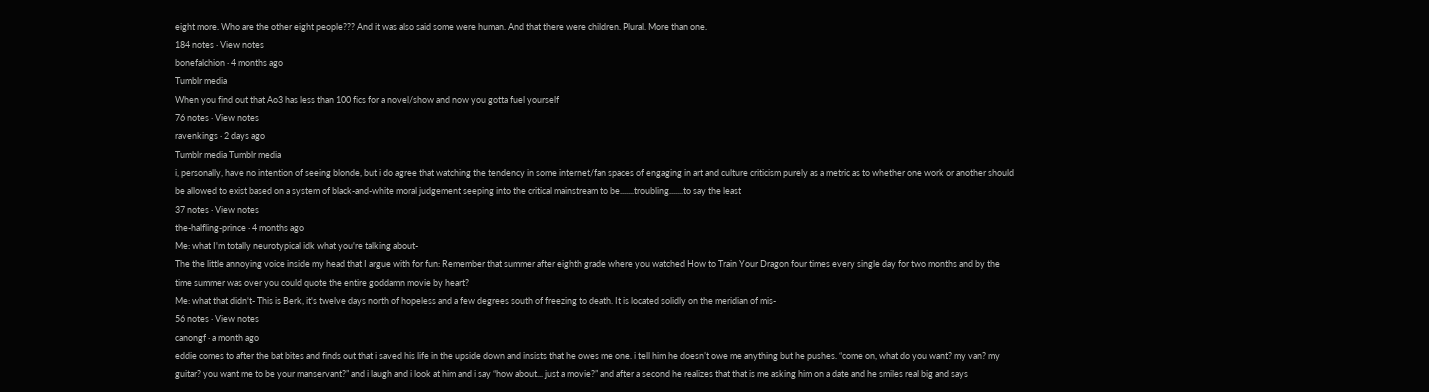eight more. Who are the other eight people??? And it was also said some were human. And that there were children. Plural. More than one.
184 notes · View notes
bonefalchion · 4 months ago
Tumblr media
When you find out that Ao3 has less than 100 fics for a novel/show and now you gotta fuel yourself
76 notes · View notes
ravenkings · 2 days ago
Tumblr media Tumblr media
i, personally, have no intention of seeing blonde, but i do agree that watching the tendency in some internet/fan spaces of engaging in art and culture criticism purely as a metric as to whether one work or another should be allowed to exist based on a system of black-and-white moral judgement seeping into the critical mainstream to be.......troubling.......to say the least
37 notes · View notes
the-halfling-prince · 4 months ago
Me: what I'm totally neurotypical idk what you're talking about-
The the little annoying voice inside my head that I argue with for fun: Remember that summer after eighth grade where you watched How to Train Your Dragon four times every single day for two months and by the time summer was over you could quote the entire goddamn movie by heart?
Me: what that didn't- This is Berk, it's twelve days north of hopeless and a few degrees south of freezing to death. It is located solidly on the meridian of mis-
56 notes · View notes
canongf · a month ago
eddie comes to after the bat bites and finds out that i saved his life in the upside down and insists that he owes me one. i tell him he doesn’t owe me anything but he pushes. “come on, what do you want? my van? my guitar? you want me to be your manservant?” and i laugh and i look at him and i say “how about... just a movie?” and after a second he realizes that that is me asking him on a date and he smiles real big and says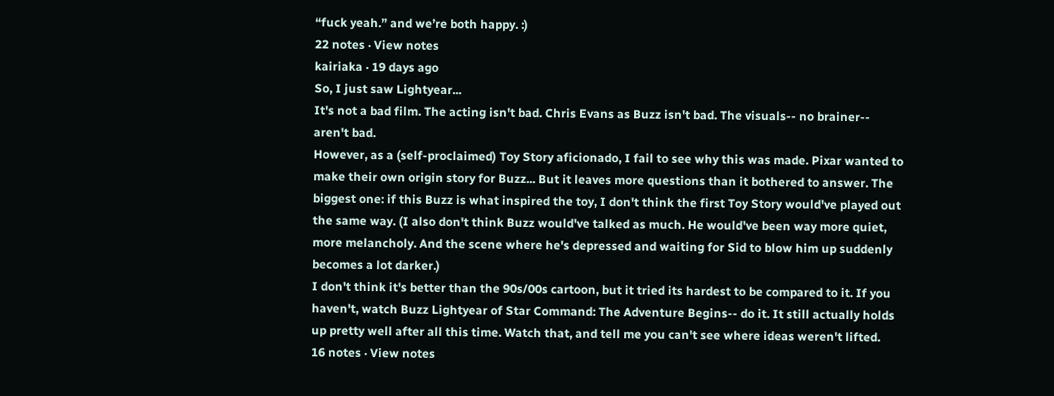“fuck yeah.” and we’re both happy. :)
22 notes · View notes
kairiaka · 19 days ago
So, I just saw Lightyear...
It's not a bad film. The acting isn't bad. Chris Evans as Buzz isn't bad. The visuals-- no brainer-- aren't bad.
However, as a (self-proclaimed) Toy Story aficionado, I fail to see why this was made. Pixar wanted to make their own origin story for Buzz... But it leaves more questions than it bothered to answer. The biggest one: if this Buzz is what inspired the toy, I don't think the first Toy Story would've played out the same way. (I also don't think Buzz would've talked as much. He would've been way more quiet, more melancholy. And the scene where he's depressed and waiting for Sid to blow him up suddenly becomes a lot darker.)
I don't think it's better than the 90s/00s cartoon, but it tried its hardest to be compared to it. If you haven't, watch Buzz Lightyear of Star Command: The Adventure Begins-- do it. It still actually holds up pretty well after all this time. Watch that, and tell me you can't see where ideas weren't lifted.
16 notes · View notes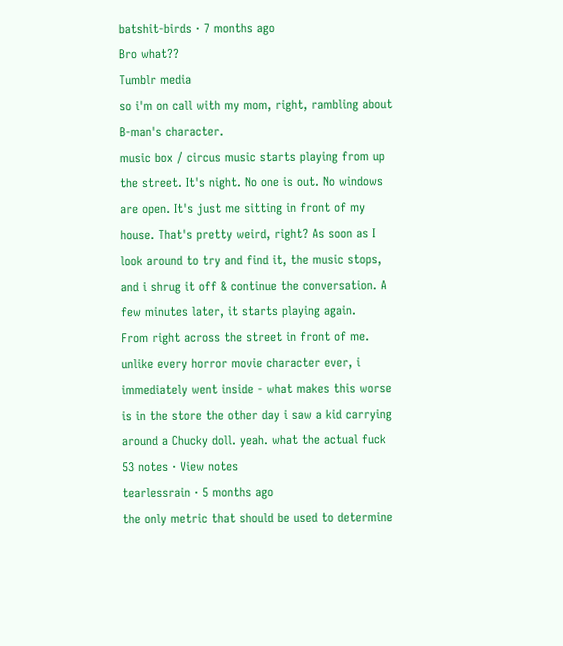batshit-birds · 7 months ago
Bro what??
Tumblr media
so i'm on call with my mom, right, rambling about B-man's character.
music box / circus music starts playing from up the street. It's night. No one is out. No windows are open. It's just me sitting in front of my house. That's pretty weird, right? As soon as I look around to try and find it, the music stops, and i shrug it off & continue the conversation. A few minutes later, it starts playing again.
From right across the street in front of me.
unlike every horror movie character ever, i immediately went inside - what makes this worse is in the store the other day i saw a kid carrying around a Chucky doll. yeah. what the actual fuck
53 notes · View notes
tearlessrain · 5 months ago
the only metric that should be used to determine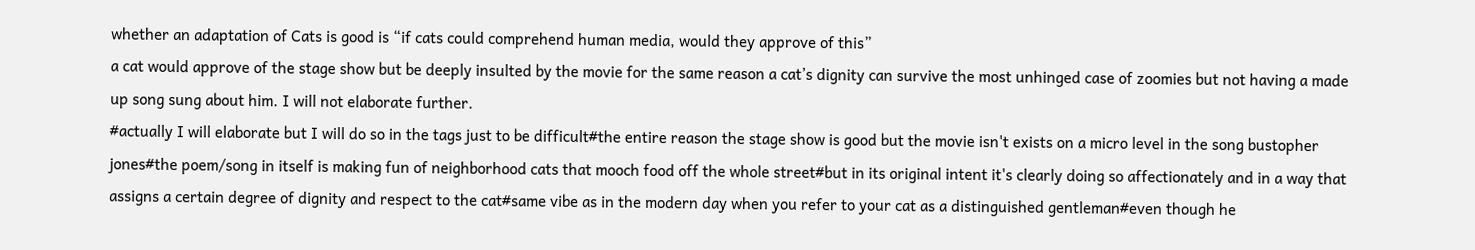whether an adaptation of Cats is good is “if cats could comprehend human media, would they approve of this”
a cat would approve of the stage show but be deeply insulted by the movie for the same reason a cat’s dignity can survive the most unhinged case of zoomies but not having a made up song sung about him. I will not elaborate further.
#actually I will elaborate but I will do so in the tags just to be difficult#the entire reason the stage show is good but the movie isn't exists on a micro level in the song bustopher jones#the poem/song in itself is making fun of neighborhood cats that mooch food off the whole street#but in its original intent it's clearly doing so affectionately and in a way that assigns a certain degree of dignity and respect to the cat#same vibe as in the modern day when you refer to your cat as a distinguished gentleman#even though he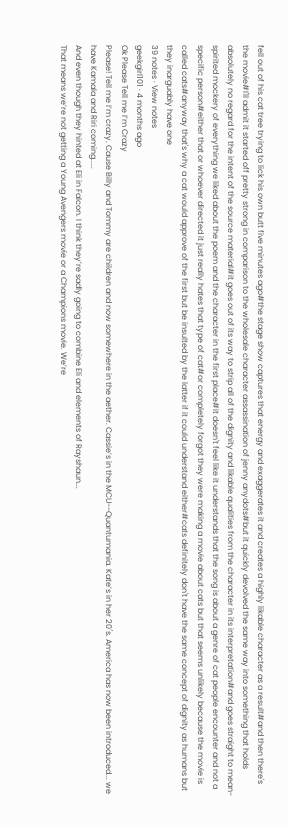fell out of his cat tree trying to lick his own butt five minutes ago#the stage show captures that energy and exaggerates it and creates a highly likable character as a result#and then there's the movie#I'll admit it started off pretty strong in comparison to the wholesale character assassination of jenny anydots#but it quickly devolved the same way into something that holds absolutely no regard for the intent of the source material#it goes out of its way to strip all of the dignity and likable qualities from the character in its interpretation#and goes straight to mean-spirited mockery of everything we liked about the poem and the character in the first place#it doesn't feel like it understands that the song is about a genre of cat people encounter and not a specific person#either that or whoever directed it just really hates that type of cat#or completely forgot they were making a movie about cats but that seems unlikely because the movie is called cats#anyway that's why a cat would approve of the first but be insulted by the latter if it could understand either#cats definitely don't have the same concept of dignity as humans but they inarguably have one
39 notes · View notes
geekgirl101 · 4 months ago
Ok Please Tell me I’m Crazy
Please! Tell me I’m crazy. Cause Billy and Tommy are children and now somewhere in the aether. Cassie’s in the MCU--Quantumania. Kate’s in her 20′s. America has now been introduced... we have Kamala and Riri coming.....
And even though they hinted at Eli in Falcon. I think they’re sadly going to combine Eli and elements of Rayshaun...
That means we’re not getting a Young Avengers movie or a Champions movie. We’re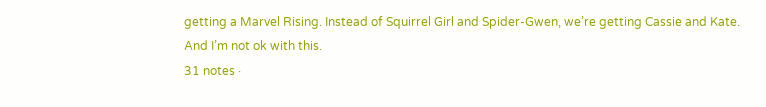getting a Marvel Rising. Instead of Squirrel Girl and Spider-Gwen, we’re getting Cassie and Kate.
And I’m not ok with this.
31 notes ·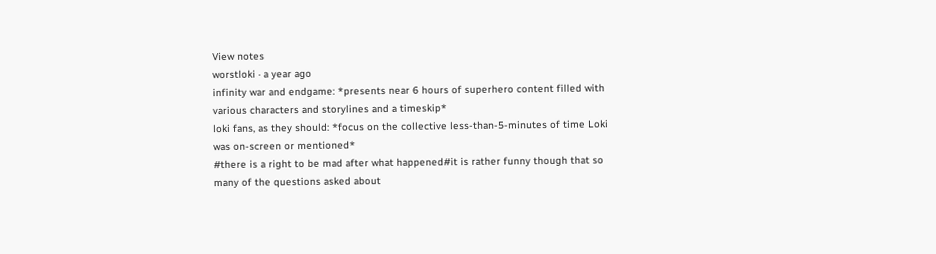View notes
worstloki · a year ago
infinity war and endgame: *presents near 6 hours of superhero content filled with various characters and storylines and a timeskip*
loki fans, as they should: *focus on the collective less-than-5-minutes of time Loki was on-screen or mentioned*
#there is a right to be mad after what happened#it is rather funny though that so many of the questions asked about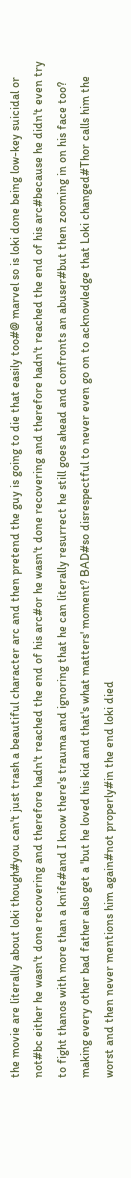the movie are literally about loki though#you can't just trash a beautiful character arc and then pretend the guy is going to die that easily too#@ marvel so is loki done being low-key suicidal or not#bc either he wasn't done recovering and therefore hadn't reached the end of his arc#or he wasn't done recovering and therefore hadn't reached the end of his arc#because he didn't even try to fight thanos with more than a knife#and I know there's trauma and ignoring that he can literally resurrect he still goes ahead and confronts an abuser#but then zooming in on his face too? making every other bad father also get a 'but he loved his kid and that's what matters' moment? BAD#so disrespectful to never even go on to acknowledge that Loki changed#Thor calls him the worst and then never mentions him again#not properly#in the end loki died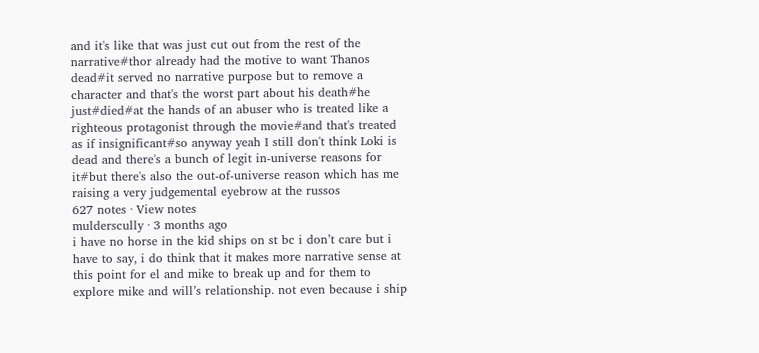and it's like that was just cut out from the rest of the narrative#thor already had the motive to want Thanos dead#it served no narrative purpose but to remove a character and that's the worst part about his death#he just#died#at the hands of an abuser who is treated like a righteous protagonist through the movie#and that's treated as if insignificant#so anyway yeah I still don't think Loki is dead and there's a bunch of legit in-universe reasons for it#but there's also the out-of-universe reason which has me raising a very judgemental eyebrow at the russos
627 notes · View notes
mulderscully · 3 months ago
i have no horse in the kid ships on st bc i don’t care but i have to say, i do think that it makes more narrative sense at this point for el and mike to break up and for them to explore mike and will’s relationship. not even because i ship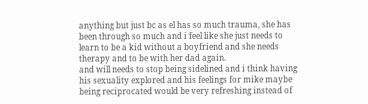anything but just bc as el has so much trauma, she has been through so much and i feel like she just needs to learn to be a kid without a boyfriend and she needs therapy and to be with her dad again.
and will needs to stop being sidelined and i think having his sexuality explored and his feelings for mike maybe being reciprocated would be very refreshing instead of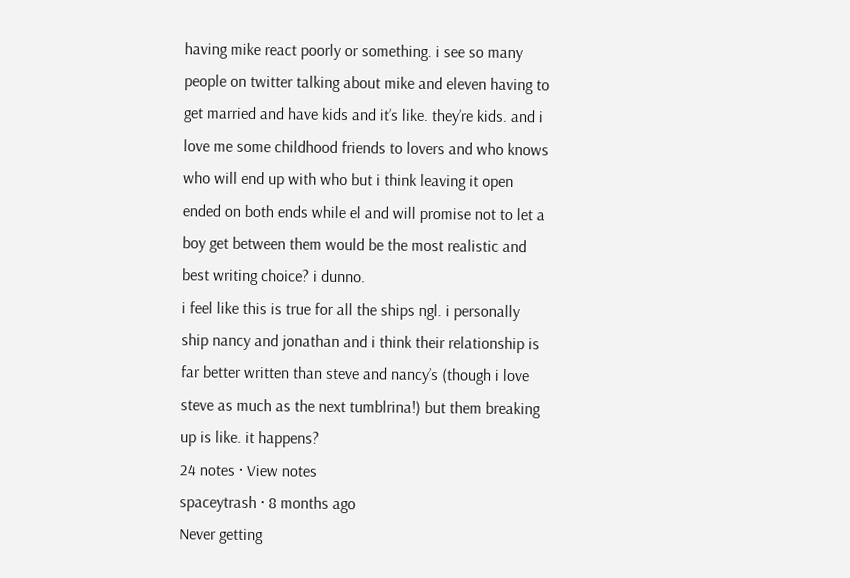having mike react poorly or something. i see so many people on twitter talking about mike and eleven having to get married and have kids and it’s like. they’re kids. and i love me some childhood friends to lovers and who knows who will end up with who but i think leaving it open ended on both ends while el and will promise not to let a boy get between them would be the most realistic and best writing choice? i dunno.
i feel like this is true for all the ships ngl. i personally ship nancy and jonathan and i think their relationship is far better written than steve and nancy’s (though i love steve as much as the next tumblrina!) but them breaking up is like. it happens?
24 notes · View notes
spaceytrash · 8 months ago
Never getting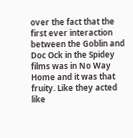over the fact that the first ever interaction between the Goblin and Doc Ock in the Spidey films was in No Way Home and it was that fruity. Like they acted like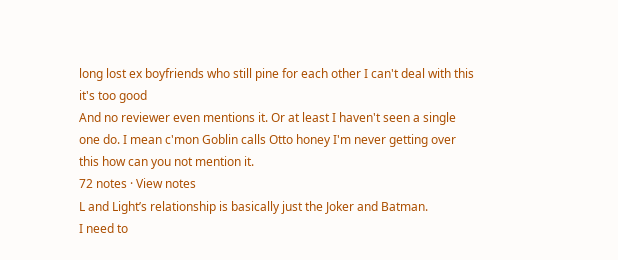long lost ex boyfriends who still pine for each other I can't deal with this it's too good
And no reviewer even mentions it. Or at least I haven't seen a single one do. I mean c'mon Goblin calls Otto honey I'm never getting over this how can you not mention it.
72 notes · View notes
L and Light’s relationship is basically just the Joker and Batman.
I need to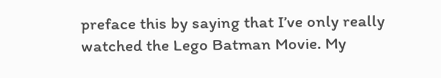preface this by saying that I’ve only really watched the Lego Batman Movie. My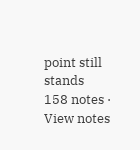point still stands
158 notes · View notes